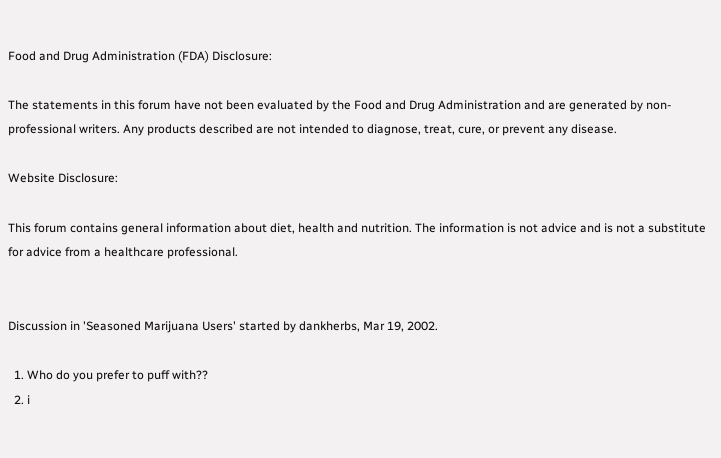Food and Drug Administration (FDA) Disclosure:

The statements in this forum have not been evaluated by the Food and Drug Administration and are generated by non-professional writers. Any products described are not intended to diagnose, treat, cure, or prevent any disease.

Website Disclosure:

This forum contains general information about diet, health and nutrition. The information is not advice and is not a substitute for advice from a healthcare professional.


Discussion in 'Seasoned Marijuana Users' started by dankherbs, Mar 19, 2002.

  1. Who do you prefer to puff with??
  2. i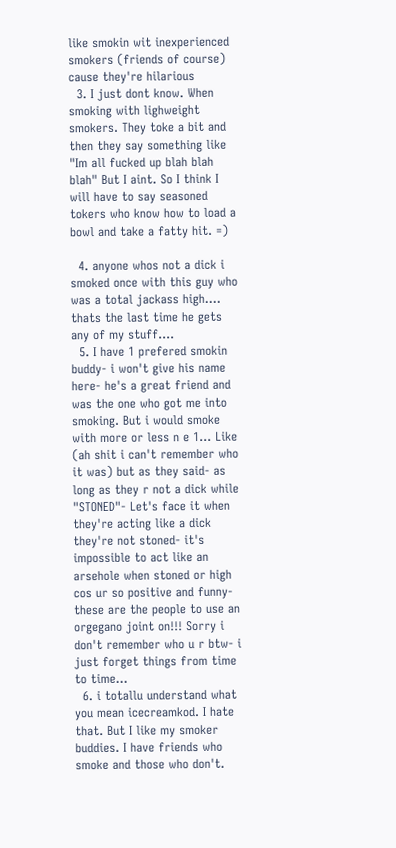like smokin wit inexperienced smokers (friends of course) cause they're hilarious
  3. I just dont know. When smoking with lighweight smokers. They toke a bit and then they say something like "Im all fucked up blah blah blah" But I aint. So I think I will have to say seasoned tokers who know how to load a bowl and take a fatty hit. =)

  4. anyone whos not a dick i smoked once with this guy who was a total jackass high.... thats the last time he gets any of my stuff....
  5. I have 1 prefered smokin buddy- i won't give his name here- he's a great friend and was the one who got me into smoking. But i would smoke with more or less n e 1... Like (ah shit i can't remember who it was) but as they said- as long as they r not a dick while "STONED"- Let's face it when they're acting like a dick they're not stoned- it's impossible to act like an arsehole when stoned or high cos ur so positive and funny- these are the people to use an orgegano joint on!!! Sorry i don't remember who u r btw- i just forget things from time to time...
  6. i totallu understand what you mean icecreamkod. I hate that. But I like my smoker buddies. I have friends who smoke and those who don't.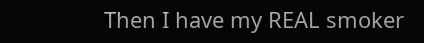Then I have my REAL smoker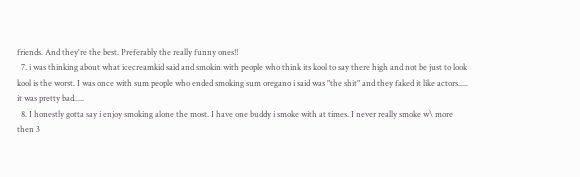friends. And they're the best. Preferably the really funny ones!!
  7. i was thinking about what icecreamkid said and smokin with people who think its kool to say there high and not be just to look kool is the worst. I was once with sum people who ended smoking sum oregano i said was "the shit" and they faked it like actors..... it was pretty bad.....
  8. I honestly gotta say i enjoy smoking alone the most. I have one buddy i smoke with at times. I never really smoke w\ more then 3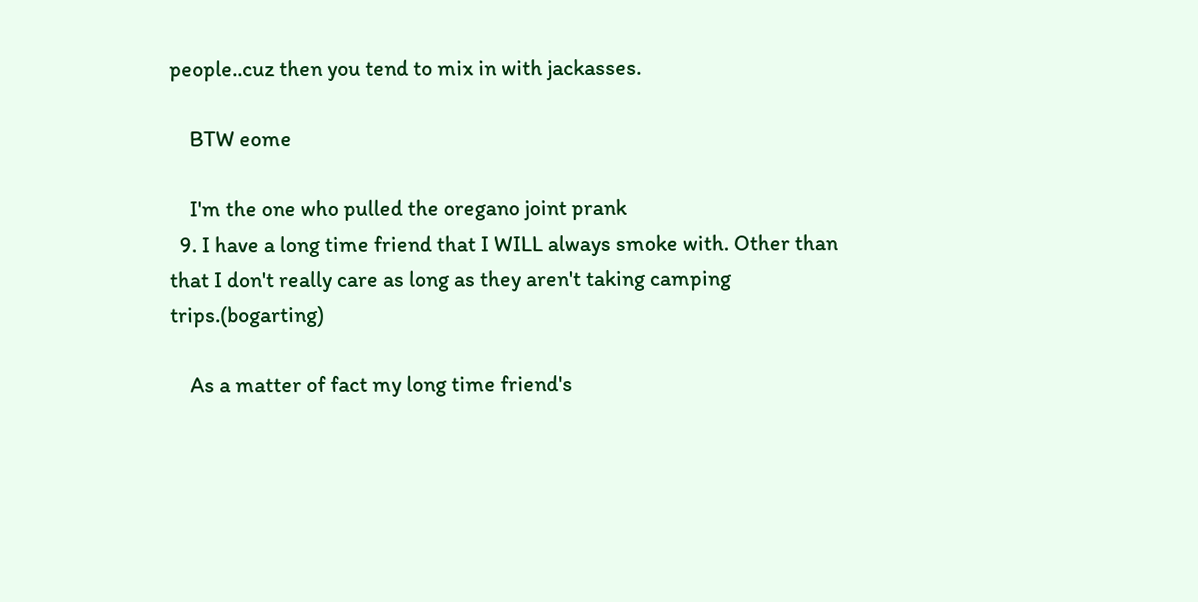people..cuz then you tend to mix in with jackasses.

    BTW eome

    I'm the one who pulled the oregano joint prank
  9. I have a long time friend that I WILL always smoke with. Other than that I don't really care as long as they aren't taking camping trips.(bogarting)

    As a matter of fact my long time friend's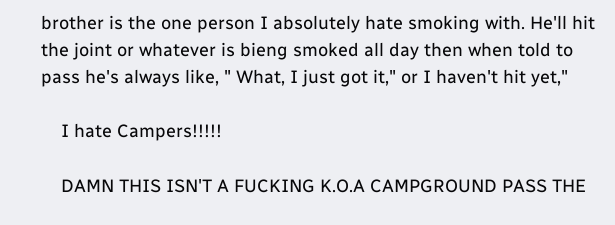brother is the one person I absolutely hate smoking with. He'll hit the joint or whatever is bieng smoked all day then when told to pass he's always like, " What, I just got it," or I haven't hit yet,"

    I hate Campers!!!!!

    DAMN THIS ISN'T A FUCKING K.O.A CAMPGROUND PASS THE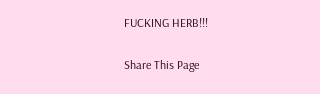FUCKING HERB!!!

Share This Page